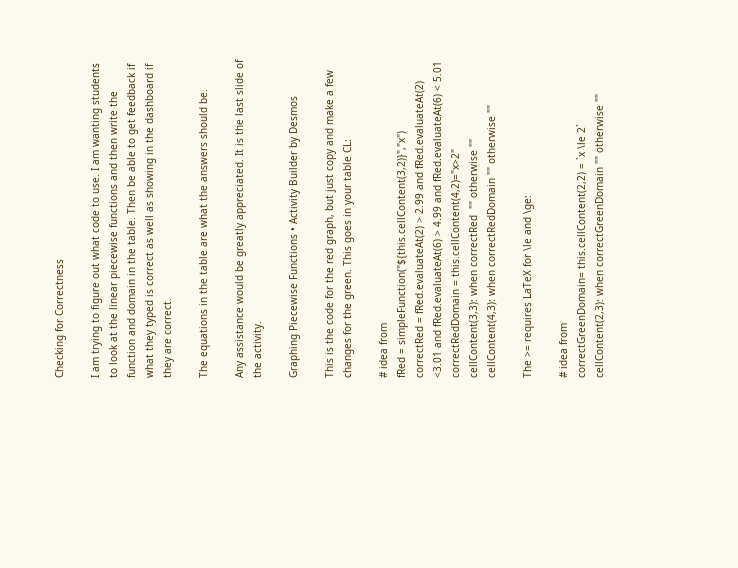Checking for Correctness

I am trying to figure out what code to use. I am wanting students to look at the linear piecewise functions and then write the function and domain in the table. Then be able to get feedback if what they typed is correct as well as showing in the dashboard if they are correct.

The equations in the table are what the answers should be.

Any assistance would be greatly appreciated. It is the last slide of the activity.

Graphing Piecewise Functions • Activity Builder by Desmos

This is the code for the red graph, but just copy and make a few changes for the green. This goes in your table CL:

# idea from
fRed = simpleFunction("${this.cellContent(3,2)}","x")
correctRed = fRed.evaluateAt(2) > 2.99 and fRed.evaluateAt(2) <3.01 and fRed.evaluateAt(6) > 4.99 and fRed.evaluateAt(6) < 5.01
correctRedDomain = this.cellContent(4,2)="x>2"
cellContent(3,3): when correctRed  "" otherwise ""
cellContent(4,3): when correctRedDomain "" otherwise ""

The >= requires LaTeX for \le and \ge:

# idea from
correctGreenDomain= this.cellContent(2,2) = `x \le 2`
cellContent(2,3): when correctGreenDomain "" otherwise ""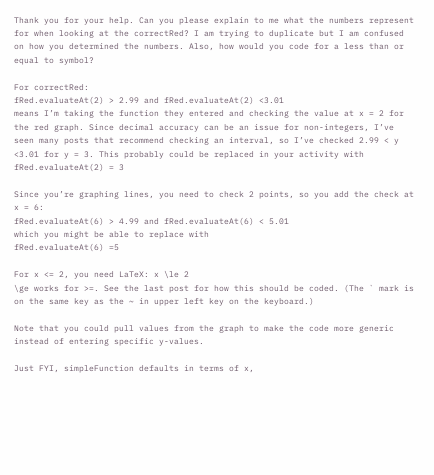Thank you for your help. Can you please explain to me what the numbers represent for when looking at the correctRed? I am trying to duplicate but I am confused on how you determined the numbers. Also, how would you code for a less than or equal to symbol?

For correctRed:
fRed.evaluateAt(2) > 2.99 and fRed.evaluateAt(2) <3.01
means I’m taking the function they entered and checking the value at x = 2 for the red graph. Since decimal accuracy can be an issue for non-integers, I’ve seen many posts that recommend checking an interval, so I’ve checked 2.99 < y <3.01 for y = 3. This probably could be replaced in your activity with
fRed.evaluateAt(2) = 3

Since you’re graphing lines, you need to check 2 points, so you add the check at x = 6:
fRed.evaluateAt(6) > 4.99 and fRed.evaluateAt(6) < 5.01
which you might be able to replace with
fRed.evaluateAt(6) =5

For x <= 2, you need LaTeX: x \le 2
\ge works for >=. See the last post for how this should be coded. (The ` mark is on the same key as the ~ in upper left key on the keyboard.)

Note that you could pull values from the graph to make the code more generic instead of entering specific y-values.

Just FYI, simpleFunction defaults in terms of x,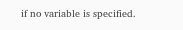if no variable is specified.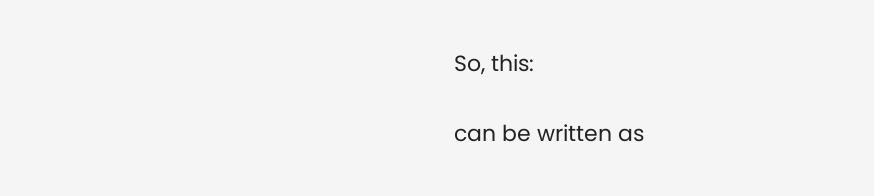So, this:

can be written as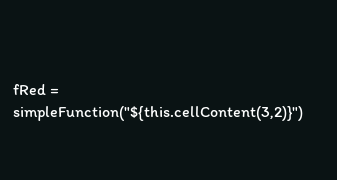fRed = simpleFunction("${this.cellContent(3,2)}")